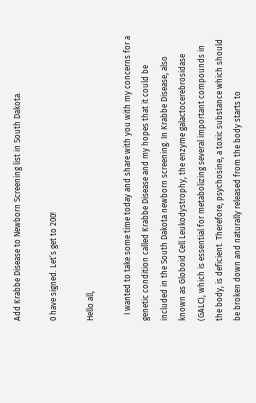Add Krabbe Disease to Newborn Screening list in South Dakota.

0 have signed. Let’s get to 200!

Hello all,

   I wanted to take some time today and share with you with my concerns for a genetic condition called Krabbe Disease and my hopes that it could be included in the South Dakota newborn screening. In Krabbe Disease, also known as Globoid Cell Leukodystrophy, the enzyme galactocerebrosidase (GALC), which is essential for metabolizing several important compounds in the body, is deficient. Therefore, psychosine, a toxic substance which should be broken down and naturally released from the body starts to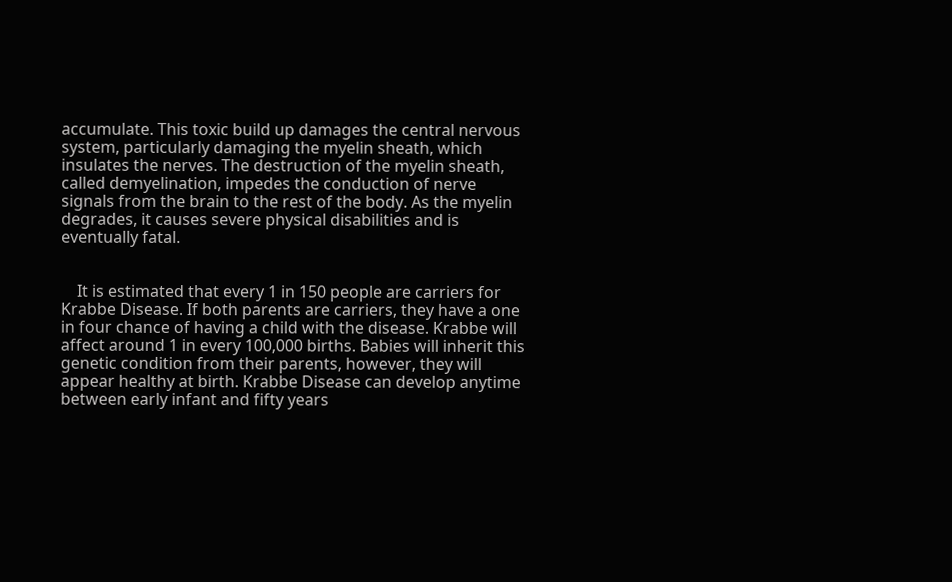accumulate. This toxic build up damages the central nervous system, particularly damaging the myelin sheath, which insulates the nerves. The destruction of the myelin sheath, called demyelination, impedes the conduction of nerve signals from the brain to the rest of the body. As the myelin degrades, it causes severe physical disabilities and is eventually fatal.


    It is estimated that every 1 in 150 people are carriers for Krabbe Disease. If both parents are carriers, they have a one in four chance of having a child with the disease. Krabbe will affect around 1 in every 100,000 births. Babies will inherit this genetic condition from their parents, however, they will appear healthy at birth. Krabbe Disease can develop anytime between early infant and fifty years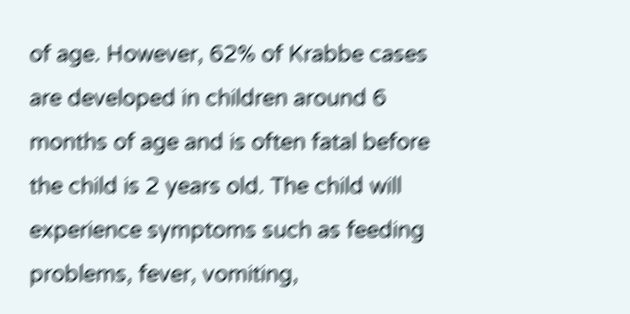of age. However, 62% of Krabbe cases are developed in children around 6 months of age and is often fatal before the child is 2 years old. The child will experience symptoms such as feeding problems, fever, vomiting,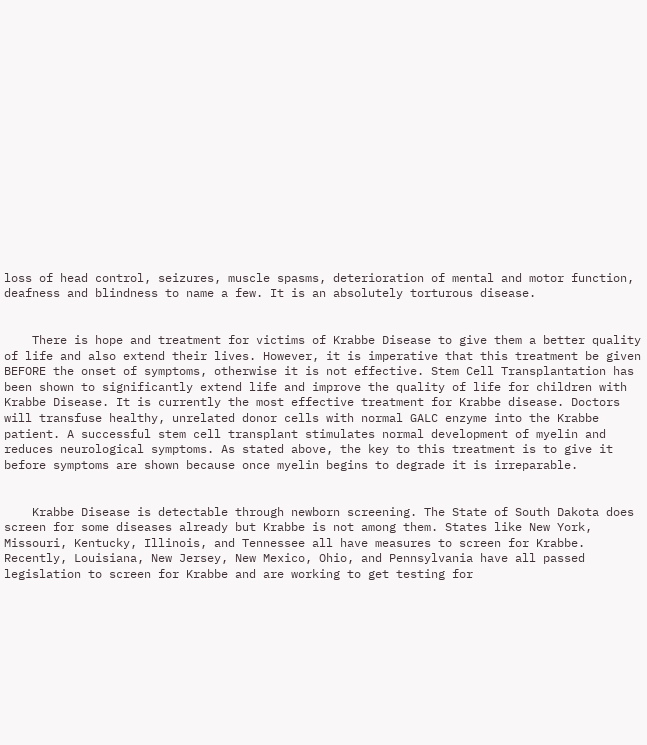loss of head control, seizures, muscle spasms, deterioration of mental and motor function, deafness and blindness to name a few. It is an absolutely torturous disease.


    There is hope and treatment for victims of Krabbe Disease to give them a better quality of life and also extend their lives. However, it is imperative that this treatment be given BEFORE the onset of symptoms, otherwise it is not effective. Stem Cell Transplantation has been shown to significantly extend life and improve the quality of life for children with Krabbe Disease. It is currently the most effective treatment for Krabbe disease. Doctors will transfuse healthy, unrelated donor cells with normal GALC enzyme into the Krabbe patient. A successful stem cell transplant stimulates normal development of myelin and reduces neurological symptoms. As stated above, the key to this treatment is to give it before symptoms are shown because once myelin begins to degrade it is irreparable.


    Krabbe Disease is detectable through newborn screening. The State of South Dakota does screen for some diseases already but Krabbe is not among them. States like New York, Missouri, Kentucky, Illinois, and Tennessee all have measures to screen for Krabbe. Recently, Louisiana, New Jersey, New Mexico, Ohio, and Pennsylvania have all passed legislation to screen for Krabbe and are working to get testing for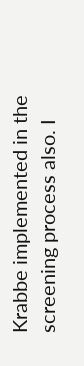Krabbe implemented in the screening process also. I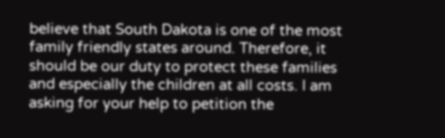believe that South Dakota is one of the most family friendly states around. Therefore, it should be our duty to protect these families and especially the children at all costs. I am asking for your help to petition the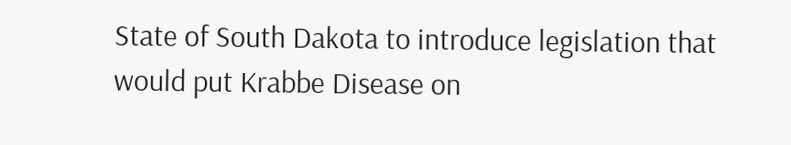State of South Dakota to introduce legislation that would put Krabbe Disease on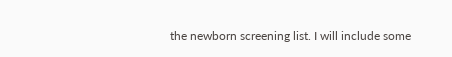the newborn screening list. I will include some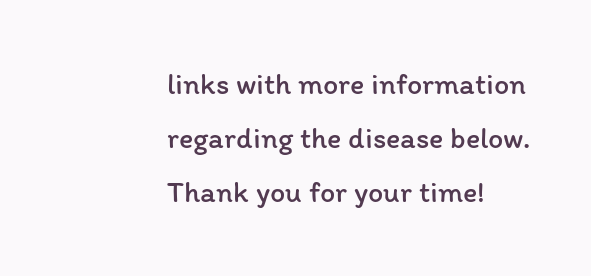links with more information regarding the disease below. Thank you for your time!